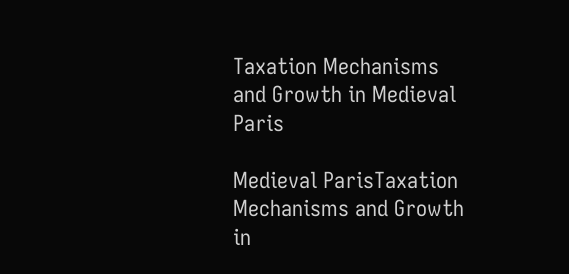Taxation Mechanisms and Growth in Medieval Paris

Medieval ParisTaxation Mechanisms and Growth in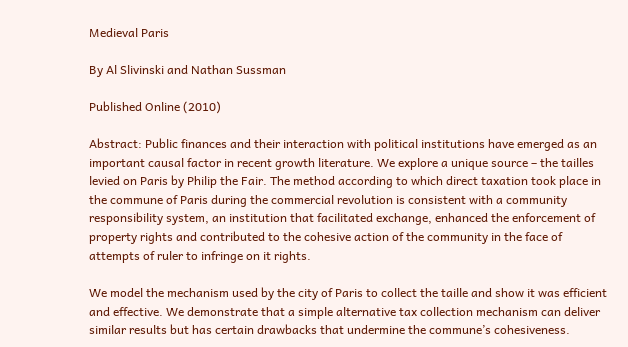Medieval Paris

By Al Slivinski and Nathan Sussman

Published Online (2010)

Abstract: Public finances and their interaction with political institutions have emerged as an important causal factor in recent growth literature. We explore a unique source – the tailles levied on Paris by Philip the Fair. The method according to which direct taxation took place in the commune of Paris during the commercial revolution is consistent with a community responsibility system, an institution that facilitated exchange, enhanced the enforcement of property rights and contributed to the cohesive action of the community in the face of attempts of ruler to infringe on it rights.

We model the mechanism used by the city of Paris to collect the taille and show it was efficient and effective. We demonstrate that a simple alternative tax collection mechanism can deliver similar results but has certain drawbacks that undermine the commune’s cohesiveness.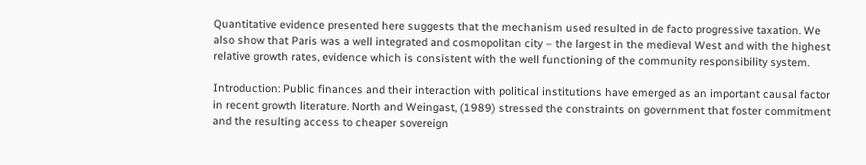Quantitative evidence presented here suggests that the mechanism used resulted in de facto progressive taxation. We also show that Paris was a well integrated and cosmopolitan city – the largest in the medieval West and with the highest relative growth rates, evidence which is consistent with the well functioning of the community responsibility system.

Introduction: Public finances and their interaction with political institutions have emerged as an important causal factor in recent growth literature. North and Weingast, (1989) stressed the constraints on government that foster commitment and the resulting access to cheaper sovereign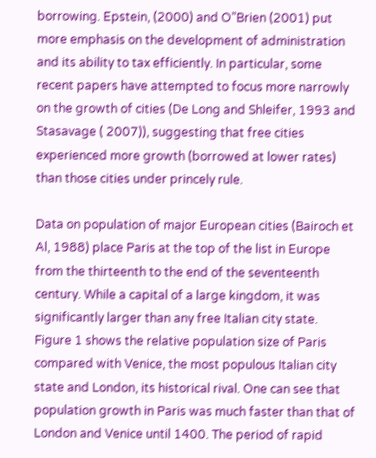borrowing. Epstein, (2000) and O”Brien (2001) put more emphasis on the development of administration and its ability to tax efficiently. In particular, some recent papers have attempted to focus more narrowly on the growth of cities (De Long and Shleifer, 1993 and Stasavage ( 2007)), suggesting that free cities experienced more growth (borrowed at lower rates) than those cities under princely rule.

Data on population of major European cities (Bairoch et Al, 1988) place Paris at the top of the list in Europe from the thirteenth to the end of the seventeenth century. While a capital of a large kingdom, it was significantly larger than any free Italian city state. Figure 1 shows the relative population size of Paris compared with Venice, the most populous Italian city state and London, its historical rival. One can see that population growth in Paris was much faster than that of London and Venice until 1400. The period of rapid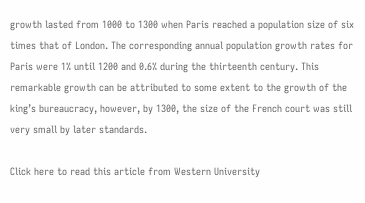growth lasted from 1000 to 1300 when Paris reached a population size of six times that of London. The corresponding annual population growth rates for Paris were 1% until 1200 and 0.6% during the thirteenth century. This remarkable growth can be attributed to some extent to the growth of the king’s bureaucracy, however, by 1300, the size of the French court was still very small by later standards.

Click here to read this article from Western University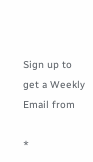Sign up to get a Weekly Email from

*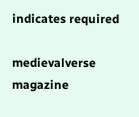indicates required

medievalverse magazine